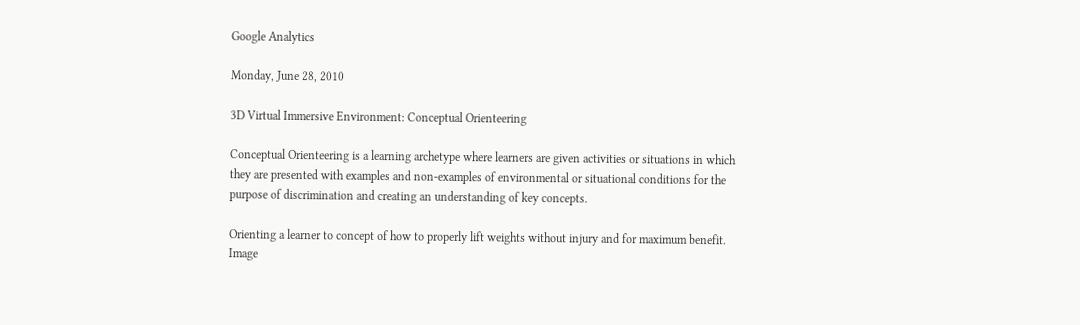Google Analytics

Monday, June 28, 2010

3D Virtual Immersive Environment: Conceptual Orienteering

Conceptual Orienteering is a learning archetype where learners are given activities or situations in which they are presented with examples and non-examples of environmental or situational conditions for the purpose of discrimination and creating an understanding of key concepts.

Orienting a learner to concept of how to properly lift weights without injury and for maximum benefit.
Image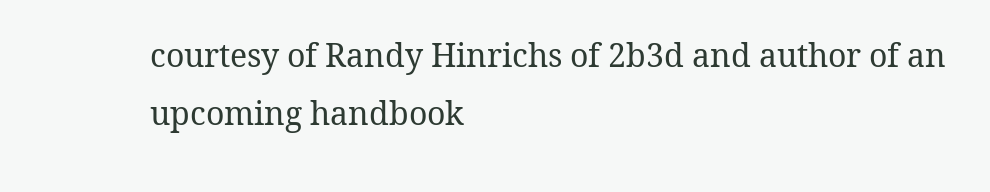courtesy of Randy Hinrichs of 2b3d and author of an upcoming handbook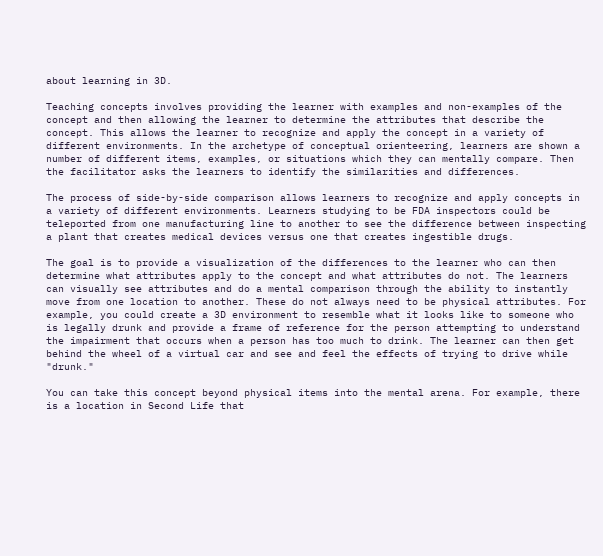about learning in 3D.

Teaching concepts involves providing the learner with examples and non-examples of the concept and then allowing the learner to determine the attributes that describe the concept. This allows the learner to recognize and apply the concept in a variety of different environments. In the archetype of conceptual orienteering, learners are shown a number of different items, examples, or situations which they can mentally compare. Then the facilitator asks the learners to identify the similarities and differences.

The process of side-by-side comparison allows learners to recognize and apply concepts in a variety of different environments. Learners studying to be FDA inspectors could be teleported from one manufacturing line to another to see the difference between inspecting a plant that creates medical devices versus one that creates ingestible drugs.

The goal is to provide a visualization of the differences to the learner who can then determine what attributes apply to the concept and what attributes do not. The learners can visually see attributes and do a mental comparison through the ability to instantly move from one location to another. These do not always need to be physical attributes. For example, you could create a 3D environment to resemble what it looks like to someone who is legally drunk and provide a frame of reference for the person attempting to understand the impairment that occurs when a person has too much to drink. The learner can then get behind the wheel of a virtual car and see and feel the effects of trying to drive while "drunk."

You can take this concept beyond physical items into the mental arena. For example, there is a location in Second Life that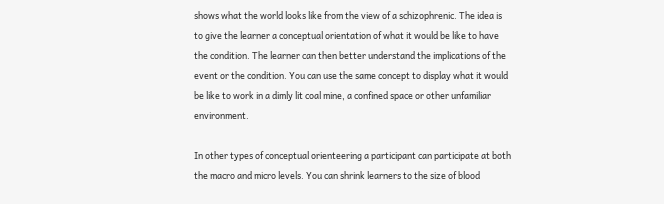shows what the world looks like from the view of a schizophrenic. The idea is to give the learner a conceptual orientation of what it would be like to have the condition. The learner can then better understand the implications of the event or the condition. You can use the same concept to display what it would be like to work in a dimly lit coal mine, a confined space or other unfamiliar environment.

In other types of conceptual orienteering a participant can participate at both the macro and micro levels. You can shrink learners to the size of blood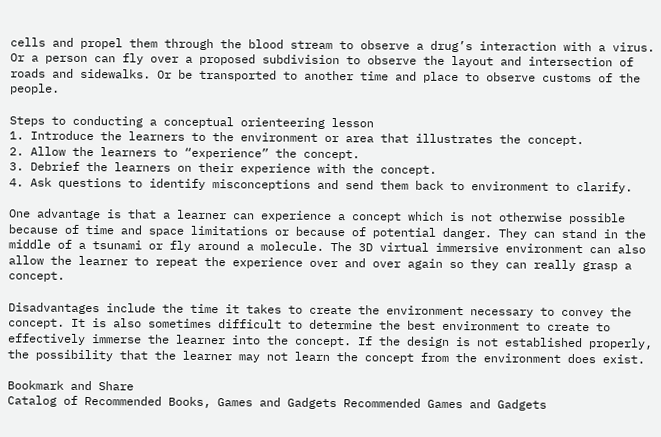cells and propel them through the blood stream to observe a drug’s interaction with a virus. Or a person can fly over a proposed subdivision to observe the layout and intersection of roads and sidewalks. Or be transported to another time and place to observe customs of the people.

Steps to conducting a conceptual orienteering lesson
1. Introduce the learners to the environment or area that illustrates the concept.
2. Allow the learners to “experience” the concept.
3. Debrief the learners on their experience with the concept.
4. Ask questions to identify misconceptions and send them back to environment to clarify.

One advantage is that a learner can experience a concept which is not otherwise possible because of time and space limitations or because of potential danger. They can stand in the middle of a tsunami or fly around a molecule. The 3D virtual immersive environment can also allow the learner to repeat the experience over and over again so they can really grasp a concept.

Disadvantages include the time it takes to create the environment necessary to convey the concept. It is also sometimes difficult to determine the best environment to create to effectively immerse the learner into the concept. If the design is not established properly, the possibility that the learner may not learn the concept from the environment does exist.

Bookmark and Share
Catalog of Recommended Books, Games and Gadgets Recommended Games and Gadgets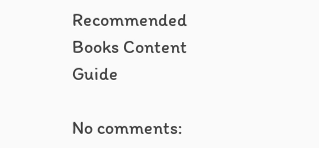Recommended Books Content Guide

No comments: